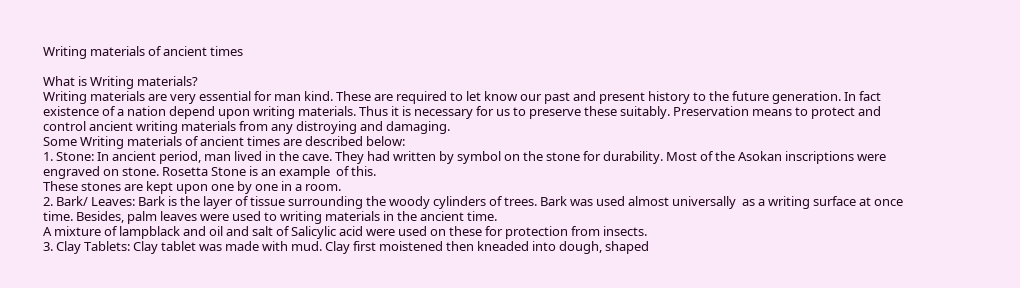Writing materials of ancient times

What is Writing materials?
Writing materials are very essential for man kind. These are required to let know our past and present history to the future generation. In fact existence of a nation depend upon writing materials. Thus it is necessary for us to preserve these suitably. Preservation means to protect and control ancient writing materials from any distroying and damaging.
Some Writing materials of ancient times are described below:
1. Stone: In ancient period, man lived in the cave. They had written by symbol on the stone for durability. Most of the Asokan inscriptions were engraved on stone. Rosetta Stone is an example  of this.
These stones are kept upon one by one in a room.
2. Bark/ Leaves: Bark is the layer of tissue surrounding the woody cylinders of trees. Bark was used almost universally  as a writing surface at once time. Besides, palm leaves were used to writing materials in the ancient time.
A mixture of lampblack and oil and salt of Salicylic acid were used on these for protection from insects.
3. Clay Tablets: Clay tablet was made with mud. Clay first moistened then kneaded into dough, shaped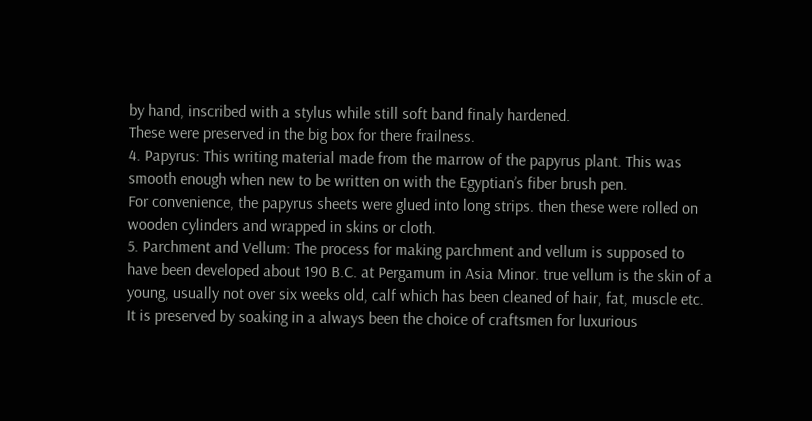by hand, inscribed with a stylus while still soft band finaly hardened.
These were preserved in the big box for there frailness.
4. Papyrus: This writing material made from the marrow of the papyrus plant. This was smooth enough when new to be written on with the Egyptian’s fiber brush pen.
For convenience, the papyrus sheets were glued into long strips. then these were rolled on wooden cylinders and wrapped in skins or cloth.
5. Parchment and Vellum: The process for making parchment and vellum is supposed to have been developed about 190 B.C. at Pergamum in Asia Minor. true vellum is the skin of a young, usually not over six weeks old, calf which has been cleaned of hair, fat, muscle etc. It is preserved by soaking in a always been the choice of craftsmen for luxurious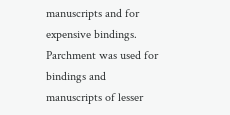manuscripts and for expensive bindings. Parchment was used for bindings and manuscripts of lesser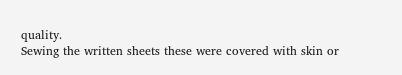quality.
Sewing the written sheets these were covered with skin or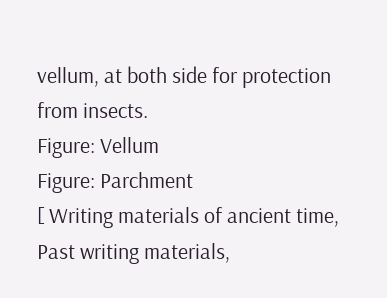vellum, at both side for protection from insects.
Figure: Vellum
Figure: Parchment
[ Writing materials of ancient time, Past writing materials,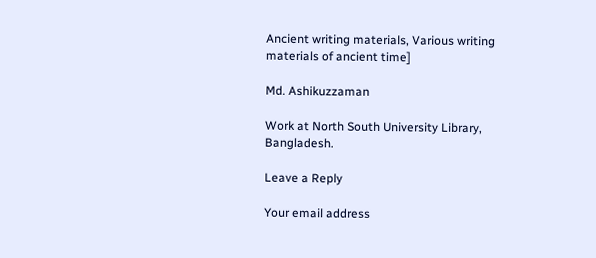Ancient writing materials, Various writing materials of ancient time]

Md. Ashikuzzaman

Work at North South University Library, Bangladesh.

Leave a Reply

Your email address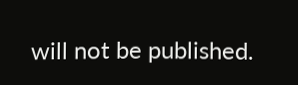will not be published.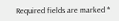Required fields are marked *